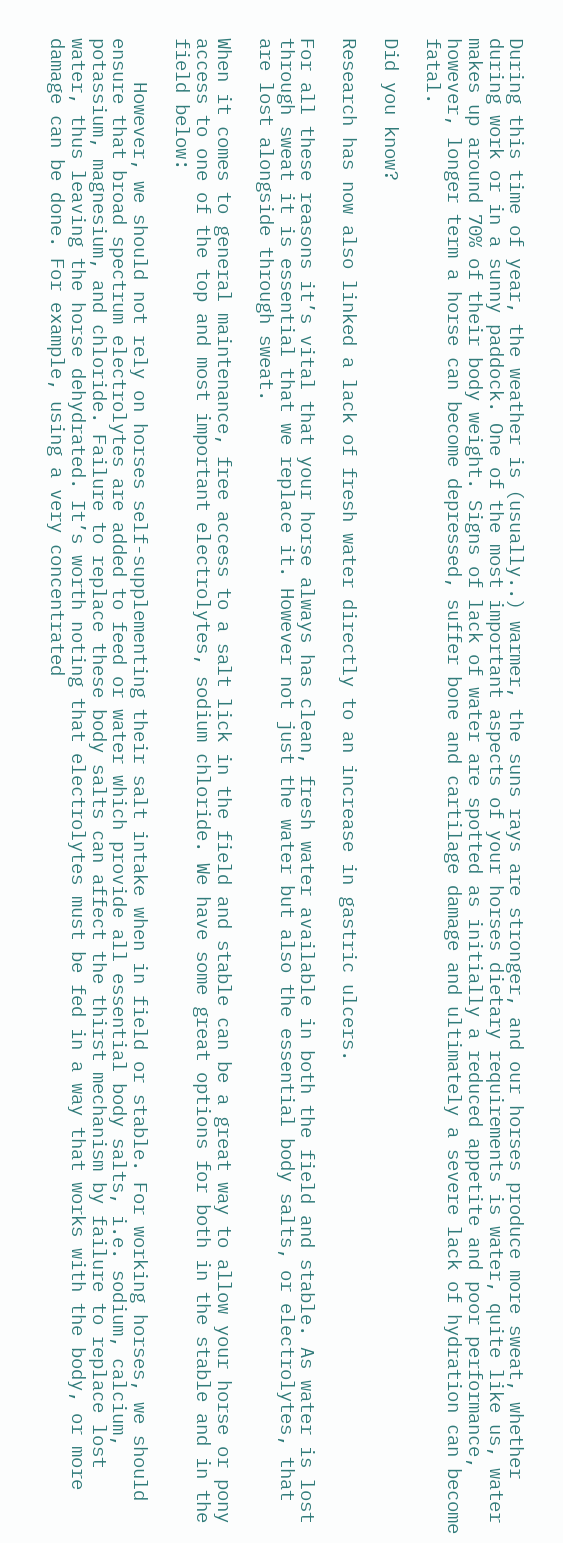During this time of year, the weather is (usually..) warmer, the suns rays are stronger, and our horses produce more sweat, whether during work or in a sunny paddock. One of the most important aspects of your horses dietary requirements is water, quite like us, water makes up around 70% of their body weight. Signs of lack of water are spotted as initially a reduced appetite and poor performance, however, longer term a horse can become depressed, suffer bone and cartilage damage and ultimately a severe lack of hydration can become fatal.

Did you know?

Research has now also linked a lack of fresh water directly to an increase in gastric ulcers.

For all these reasons it’s vital that your horse always has clean, fresh water available in both the field and stable. As water is lost through sweat it is essential that we replace it. However not just the water but also the essential body salts, or electrolytes, that are lost alongside through sweat.

When it comes to general maintenance, free access to a salt lick in the field and stable can be a great way to allow your horse or pony access to one of the top and most important electrolytes, sodium chloride. We have some great options for both in the stable and in the field below:

    However, we should not rely on horses self-supplementing their salt intake when in field or stable. For working horses, we should ensure that broad spectrum electrolytes are added to feed or water which provide all essential body salts, i.e. sodium, calcium, potassium, magnesium, and chloride. Failure to replace these body salts can affect the thirst mechanism by failure to replace lost water, thus leaving the horse dehydrated. It’s worth noting that electrolytes must be fed in a way that works with the body, or more damage can be done. For example, using a very concentrated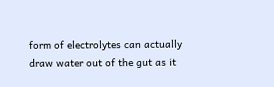form of electrolytes can actually draw water out of the gut as it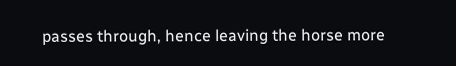passes through, hence leaving the horse more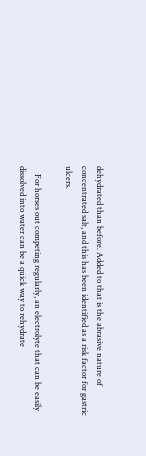dehydrated than before. Added to that is the abrasive nature of concentrated salt, and this has been identified as a risk factor for gastric ulcers.

    For horses out competing regularly, an electrolyte that can be easily dissolved into water can be a quick way to rehydrate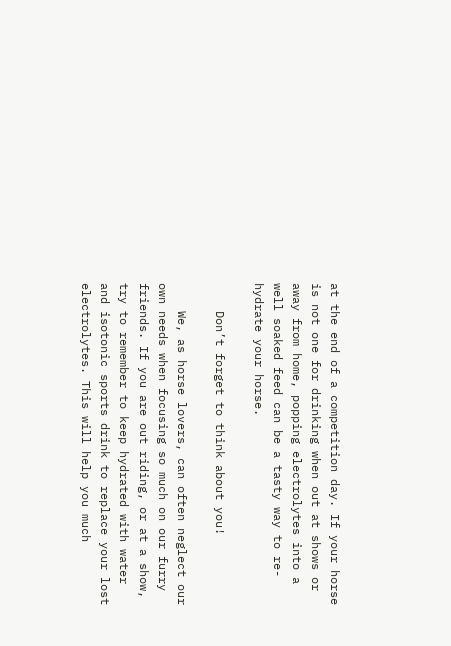at the end of a competition day. If your horse is not one for drinking when out at shows or away from home, popping electrolytes into a well soaked feed can be a tasty way to re-hydrate your horse.

    Don’t forget to think about you!

    We, as horse lovers, can often neglect our own needs when focusing so much on our furry friends. If you are out riding, or at a show, try to remember to keep hydrated with water and isotonic sports drink to replace your lost electrolytes. This will help you much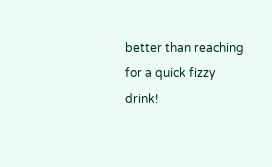better than reaching for a quick fizzy drink!